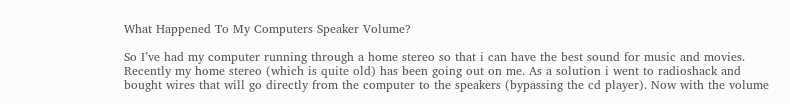What Happened To My Computers Speaker Volume?

So I’ve had my computer running through a home stereo so that i can have the best sound for music and movies. Recently my home stereo (which is quite old) has been going out on me. As a solution i went to radioshack and bought wires that will go directly from the computer to the speakers (bypassing the cd player). Now with the volume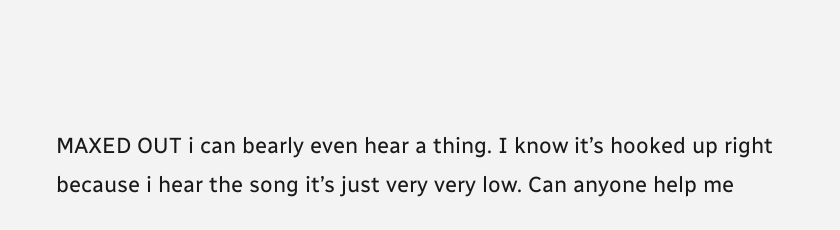MAXED OUT i can bearly even hear a thing. I know it’s hooked up right because i hear the song it’s just very very low. Can anyone help me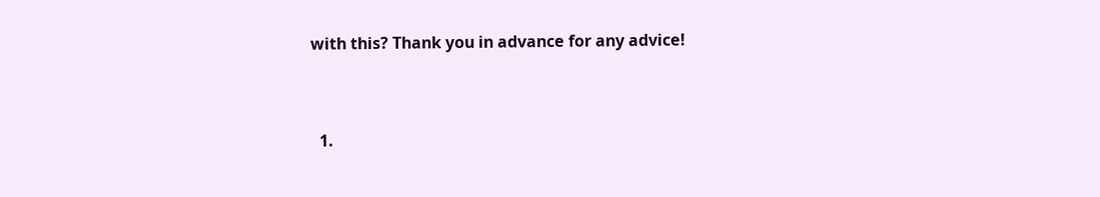with this? Thank you in advance for any advice!


  1.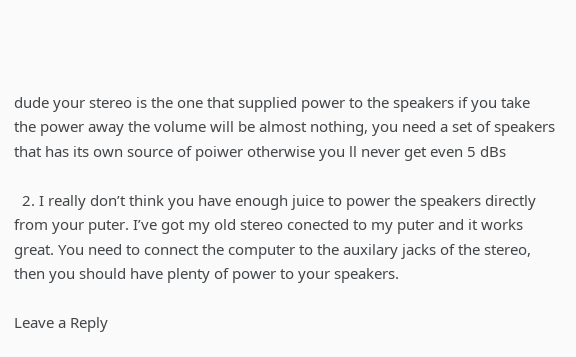dude your stereo is the one that supplied power to the speakers if you take the power away the volume will be almost nothing, you need a set of speakers that has its own source of poiwer otherwise you ll never get even 5 dBs

  2. I really don’t think you have enough juice to power the speakers directly from your puter. I’ve got my old stereo conected to my puter and it works great. You need to connect the computer to the auxilary jacks of the stereo, then you should have plenty of power to your speakers.

Leave a Reply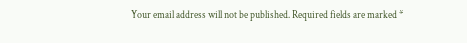Your email address will not be published. Required fields are marked *